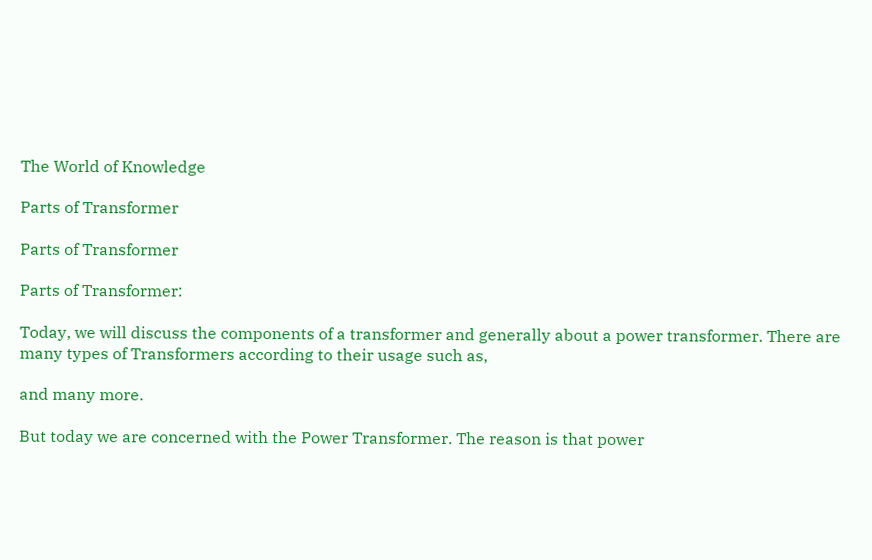The World of Knowledge

Parts of Transformer

Parts of Transformer

Parts of Transformer:

Today, we will discuss the components of a transformer and generally about a power transformer. There are many types of Transformers according to their usage such as,

and many more.

But today we are concerned with the Power Transformer. The reason is that power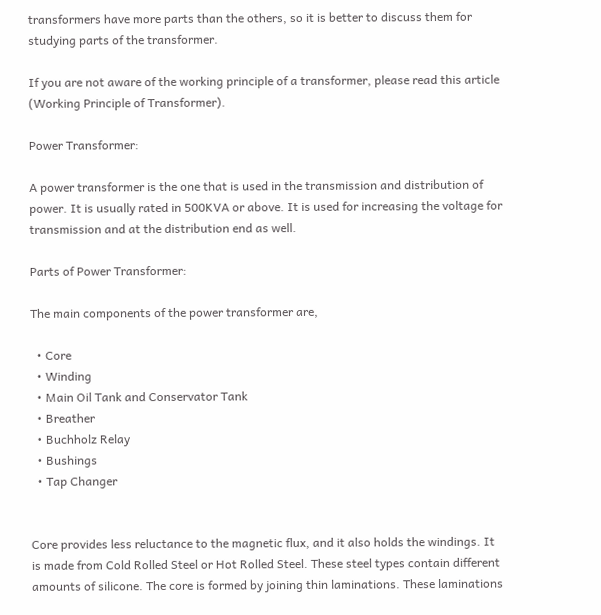transformers have more parts than the others, so it is better to discuss them for studying parts of the transformer.

If you are not aware of the working principle of a transformer, please read this article (Working Principle of Transformer).

Power Transformer:

A power transformer is the one that is used in the transmission and distribution of power. It is usually rated in 500KVA or above. It is used for increasing the voltage for transmission and at the distribution end as well.

Parts of Power Transformer:

The main components of the power transformer are,

  • Core
  • Winding
  • Main Oil Tank and Conservator Tank
  • Breather
  • Buchholz Relay
  • Bushings
  • Tap Changer


Core provides less reluctance to the magnetic flux, and it also holds the windings. It is made from Cold Rolled Steel or Hot Rolled Steel. These steel types contain different amounts of silicone. The core is formed by joining thin laminations. These laminations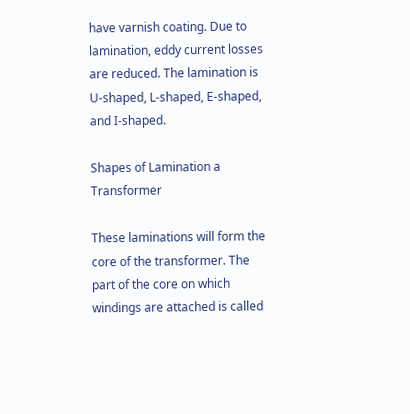have varnish coating. Due to lamination, eddy current losses are reduced. The lamination is U-shaped, L-shaped, E-shaped, and I-shaped.

Shapes of Lamination a Transformer

These laminations will form the core of the transformer. The part of the core on which windings are attached is called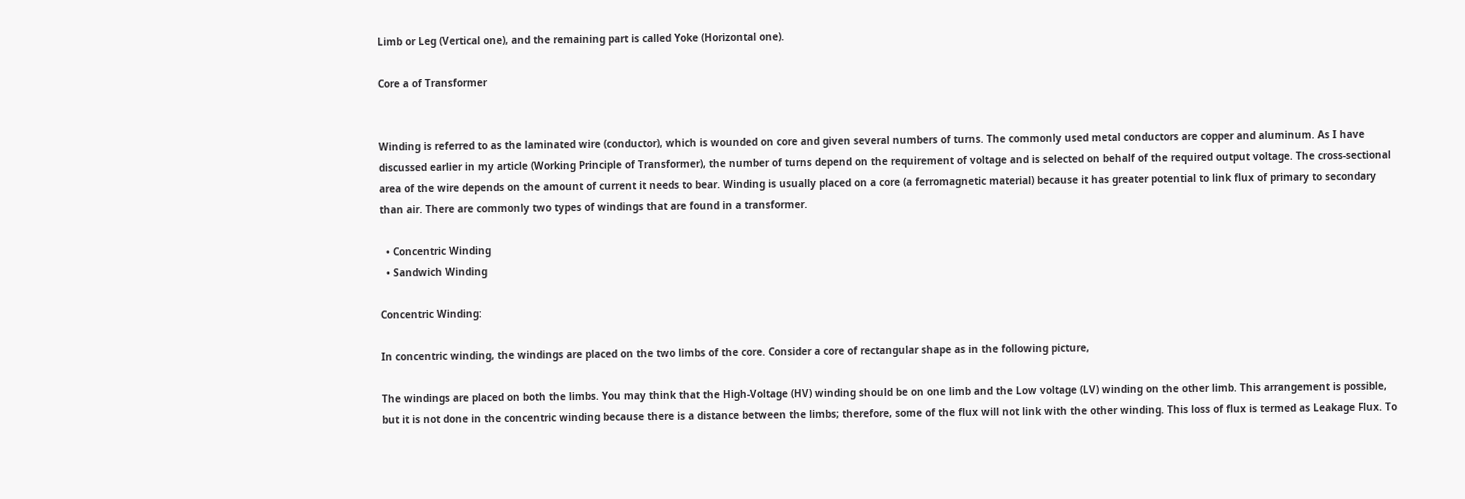Limb or Leg (Vertical one), and the remaining part is called Yoke (Horizontal one).

Core a of Transformer


Winding is referred to as the laminated wire (conductor), which is wounded on core and given several numbers of turns. The commonly used metal conductors are copper and aluminum. As I have discussed earlier in my article (Working Principle of Transformer), the number of turns depend on the requirement of voltage and is selected on behalf of the required output voltage. The cross-sectional area of the wire depends on the amount of current it needs to bear. Winding is usually placed on a core (a ferromagnetic material) because it has greater potential to link flux of primary to secondary than air. There are commonly two types of windings that are found in a transformer.

  • Concentric Winding
  • Sandwich Winding

Concentric Winding:

In concentric winding, the windings are placed on the two limbs of the core. Consider a core of rectangular shape as in the following picture,

The windings are placed on both the limbs. You may think that the High-Voltage (HV) winding should be on one limb and the Low voltage (LV) winding on the other limb. This arrangement is possible, but it is not done in the concentric winding because there is a distance between the limbs; therefore, some of the flux will not link with the other winding. This loss of flux is termed as Leakage Flux. To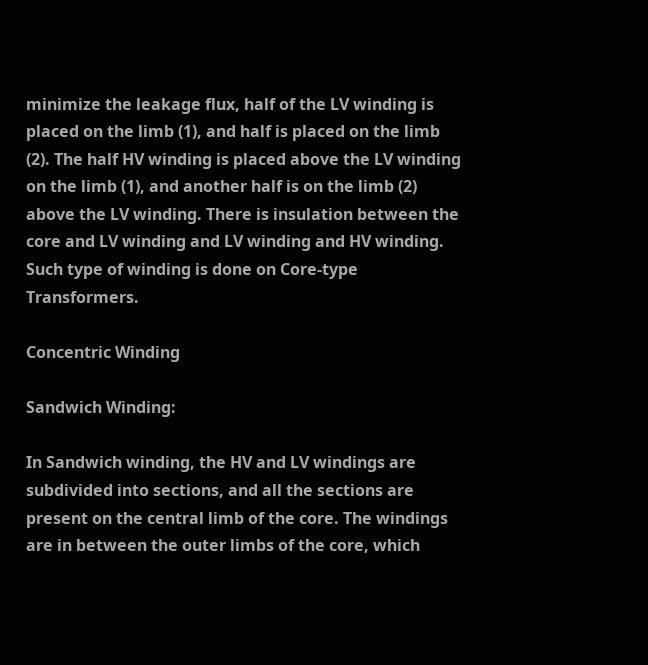minimize the leakage flux, half of the LV winding is placed on the limb (1), and half is placed on the limb (2). The half HV winding is placed above the LV winding on the limb (1), and another half is on the limb (2) above the LV winding. There is insulation between the core and LV winding and LV winding and HV winding. Such type of winding is done on Core-type Transformers.

Concentric Winding

Sandwich Winding:

In Sandwich winding, the HV and LV windings are subdivided into sections, and all the sections are present on the central limb of the core. The windings are in between the outer limbs of the core, which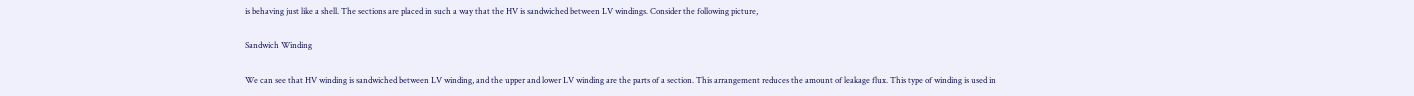is behaving just like a shell. The sections are placed in such a way that the HV is sandwiched between LV windings. Consider the following picture,

Sandwich Winding

We can see that HV winding is sandwiched between LV winding, and the upper and lower LV winding are the parts of a section. This arrangement reduces the amount of leakage flux. This type of winding is used in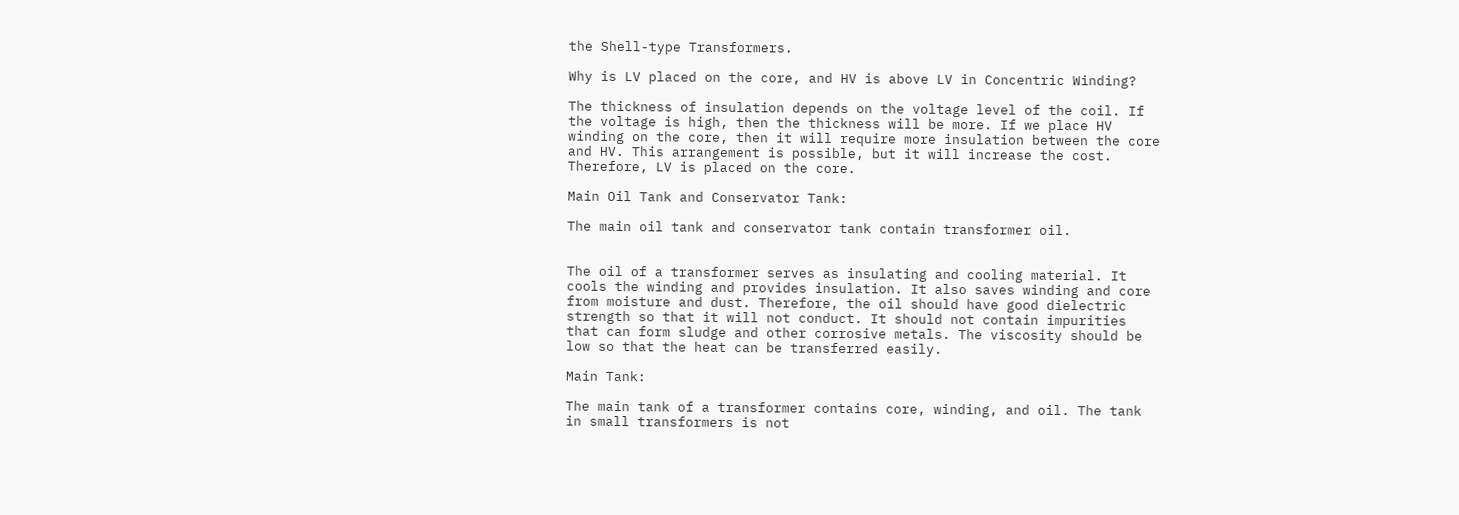the Shell-type Transformers.

Why is LV placed on the core, and HV is above LV in Concentric Winding?

The thickness of insulation depends on the voltage level of the coil. If the voltage is high, then the thickness will be more. If we place HV winding on the core, then it will require more insulation between the core and HV. This arrangement is possible, but it will increase the cost. Therefore, LV is placed on the core.

Main Oil Tank and Conservator Tank:

The main oil tank and conservator tank contain transformer oil.


The oil of a transformer serves as insulating and cooling material. It cools the winding and provides insulation. It also saves winding and core from moisture and dust. Therefore, the oil should have good dielectric strength so that it will not conduct. It should not contain impurities that can form sludge and other corrosive metals. The viscosity should be low so that the heat can be transferred easily.

Main Tank:

The main tank of a transformer contains core, winding, and oil. The tank in small transformers is not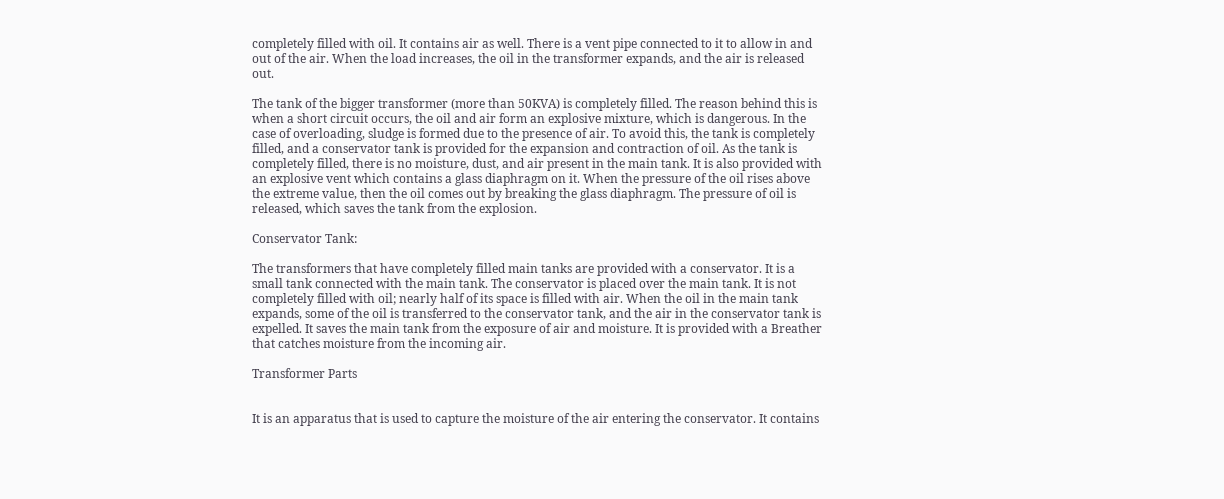completely filled with oil. It contains air as well. There is a vent pipe connected to it to allow in and out of the air. When the load increases, the oil in the transformer expands, and the air is released out.

The tank of the bigger transformer (more than 50KVA) is completely filled. The reason behind this is when a short circuit occurs, the oil and air form an explosive mixture, which is dangerous. In the case of overloading, sludge is formed due to the presence of air. To avoid this, the tank is completely filled, and a conservator tank is provided for the expansion and contraction of oil. As the tank is completely filled, there is no moisture, dust, and air present in the main tank. It is also provided with an explosive vent which contains a glass diaphragm on it. When the pressure of the oil rises above the extreme value, then the oil comes out by breaking the glass diaphragm. The pressure of oil is released, which saves the tank from the explosion.

Conservator Tank:

The transformers that have completely filled main tanks are provided with a conservator. It is a small tank connected with the main tank. The conservator is placed over the main tank. It is not completely filled with oil; nearly half of its space is filled with air. When the oil in the main tank expands, some of the oil is transferred to the conservator tank, and the air in the conservator tank is expelled. It saves the main tank from the exposure of air and moisture. It is provided with a Breather that catches moisture from the incoming air.

Transformer Parts


It is an apparatus that is used to capture the moisture of the air entering the conservator. It contains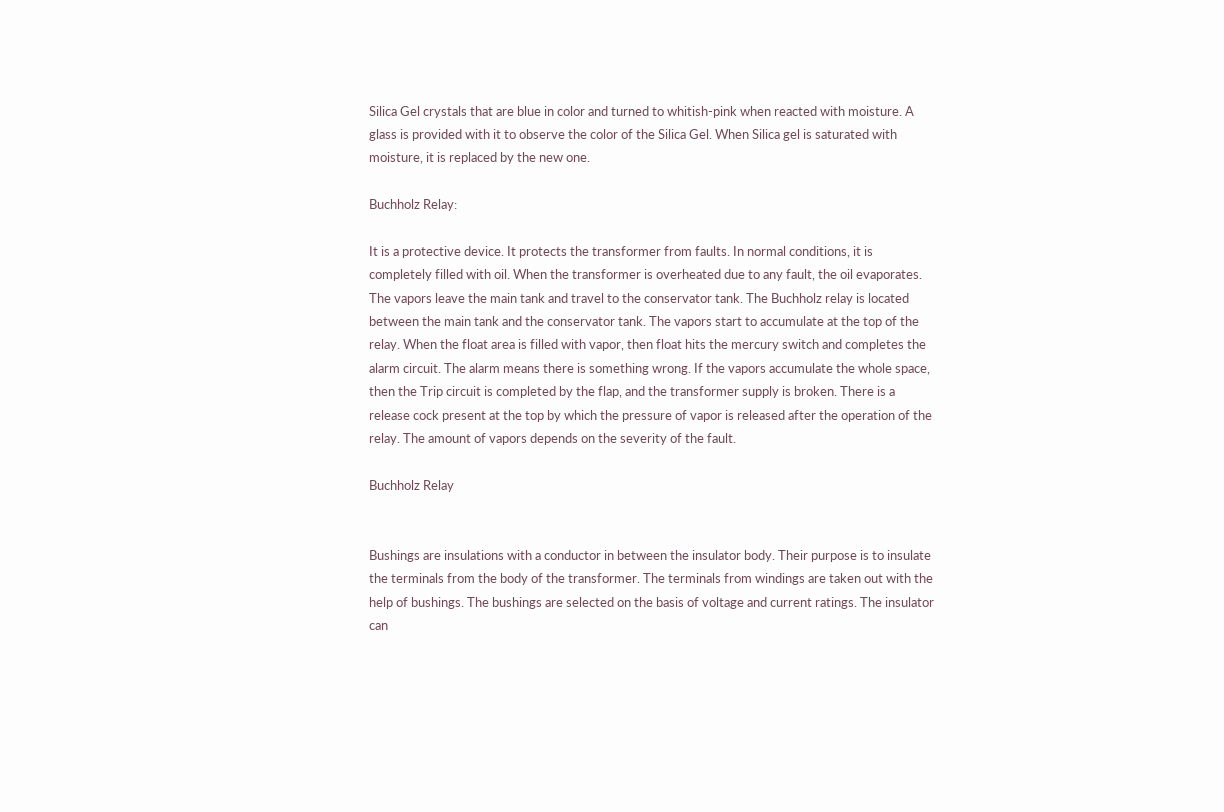Silica Gel crystals that are blue in color and turned to whitish-pink when reacted with moisture. A glass is provided with it to observe the color of the Silica Gel. When Silica gel is saturated with moisture, it is replaced by the new one.

Buchholz Relay:

It is a protective device. It protects the transformer from faults. In normal conditions, it is completely filled with oil. When the transformer is overheated due to any fault, the oil evaporates. The vapors leave the main tank and travel to the conservator tank. The Buchholz relay is located between the main tank and the conservator tank. The vapors start to accumulate at the top of the relay. When the float area is filled with vapor, then float hits the mercury switch and completes the alarm circuit. The alarm means there is something wrong. If the vapors accumulate the whole space, then the Trip circuit is completed by the flap, and the transformer supply is broken. There is a release cock present at the top by which the pressure of vapor is released after the operation of the relay. The amount of vapors depends on the severity of the fault.

Buchholz Relay


Bushings are insulations with a conductor in between the insulator body. Their purpose is to insulate the terminals from the body of the transformer. The terminals from windings are taken out with the help of bushings. The bushings are selected on the basis of voltage and current ratings. The insulator can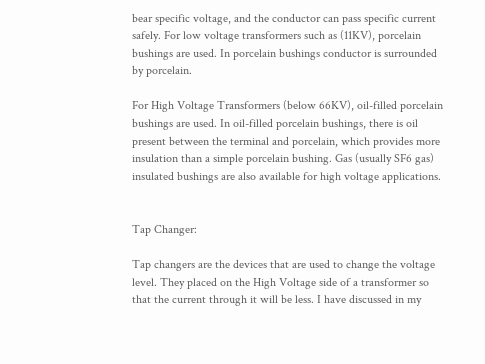bear specific voltage, and the conductor can pass specific current safely. For low voltage transformers such as (11KV), porcelain bushings are used. In porcelain bushings conductor is surrounded by porcelain.

For High Voltage Transformers (below 66KV), oil-filled porcelain bushings are used. In oil-filled porcelain bushings, there is oil present between the terminal and porcelain, which provides more insulation than a simple porcelain bushing. Gas (usually SF6 gas) insulated bushings are also available for high voltage applications.


Tap Changer:

Tap changers are the devices that are used to change the voltage level. They placed on the High Voltage side of a transformer so that the current through it will be less. I have discussed in my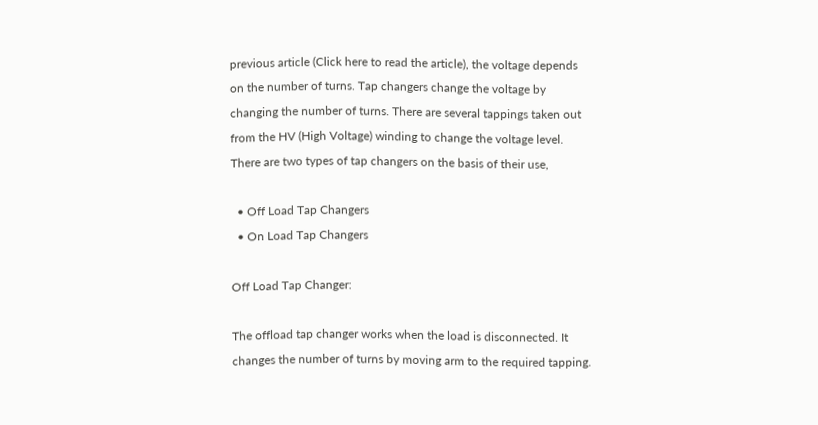previous article (Click here to read the article), the voltage depends on the number of turns. Tap changers change the voltage by changing the number of turns. There are several tappings taken out from the HV (High Voltage) winding to change the voltage level. There are two types of tap changers on the basis of their use,

  • Off Load Tap Changers
  • On Load Tap Changers

Off Load Tap Changer:

The offload tap changer works when the load is disconnected. It changes the number of turns by moving arm to the required tapping.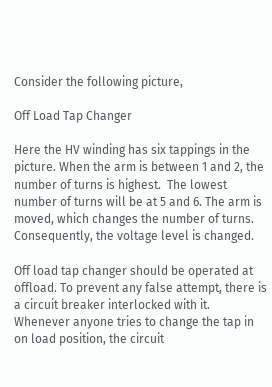Consider the following picture,

Off Load Tap Changer

Here the HV winding has six tappings in the picture. When the arm is between 1 and 2, the number of turns is highest.  The lowest number of turns will be at 5 and 6. The arm is moved, which changes the number of turns. Consequently, the voltage level is changed.

Off load tap changer should be operated at offload. To prevent any false attempt, there is a circuit breaker interlocked with it. Whenever anyone tries to change the tap in on load position, the circuit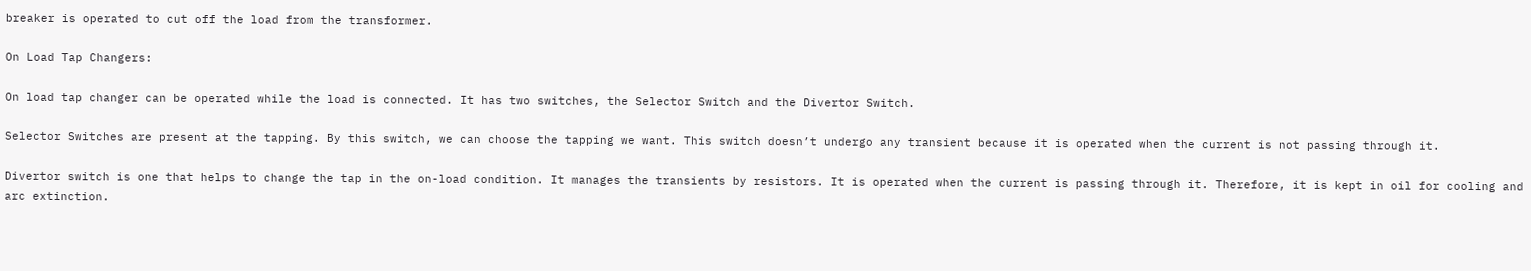breaker is operated to cut off the load from the transformer.

On Load Tap Changers:

On load tap changer can be operated while the load is connected. It has two switches, the Selector Switch and the Divertor Switch.

Selector Switches are present at the tapping. By this switch, we can choose the tapping we want. This switch doesn’t undergo any transient because it is operated when the current is not passing through it.

Divertor switch is one that helps to change the tap in the on-load condition. It manages the transients by resistors. It is operated when the current is passing through it. Therefore, it is kept in oil for cooling and arc extinction.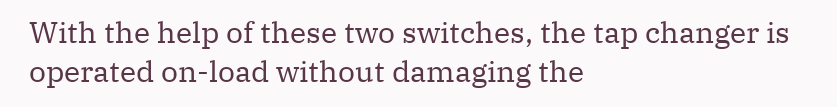With the help of these two switches, the tap changer is operated on-load without damaging the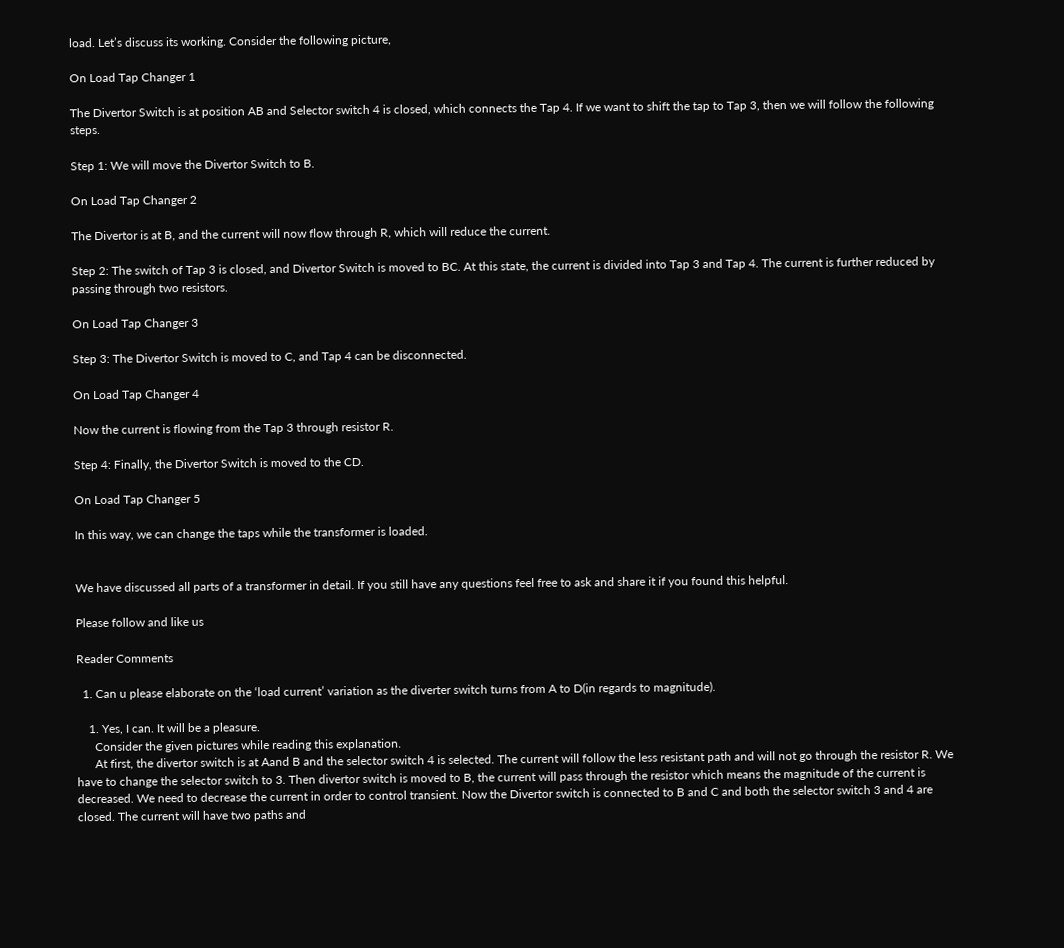load. Let’s discuss its working. Consider the following picture,

On Load Tap Changer 1

The Divertor Switch is at position AB and Selector switch 4 is closed, which connects the Tap 4. If we want to shift the tap to Tap 3, then we will follow the following steps.

Step 1: We will move the Divertor Switch to B.

On Load Tap Changer 2

The Divertor is at B, and the current will now flow through R, which will reduce the current.

Step 2: The switch of Tap 3 is closed, and Divertor Switch is moved to BC. At this state, the current is divided into Tap 3 and Tap 4. The current is further reduced by passing through two resistors.

On Load Tap Changer 3

Step 3: The Divertor Switch is moved to C, and Tap 4 can be disconnected.

On Load Tap Changer 4

Now the current is flowing from the Tap 3 through resistor R.

Step 4: Finally, the Divertor Switch is moved to the CD.

On Load Tap Changer 5

In this way, we can change the taps while the transformer is loaded.


We have discussed all parts of a transformer in detail. If you still have any questions feel free to ask and share it if you found this helpful.

Please follow and like us

Reader Comments

  1. Can u please elaborate on the ‘load current’ variation as the diverter switch turns from A to D(in regards to magnitude).

    1. Yes, I can. It will be a pleasure.
      Consider the given pictures while reading this explanation.
      At first, the divertor switch is at Aand B and the selector switch 4 is selected. The current will follow the less resistant path and will not go through the resistor R. We have to change the selector switch to 3. Then divertor switch is moved to B, the current will pass through the resistor which means the magnitude of the current is decreased. We need to decrease the current in order to control transient. Now the Divertor switch is connected to B and C and both the selector switch 3 and 4 are closed. The current will have two paths and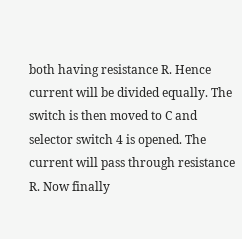both having resistance R. Hence current will be divided equally. The switch is then moved to C and selector switch 4 is opened. The current will pass through resistance R. Now finally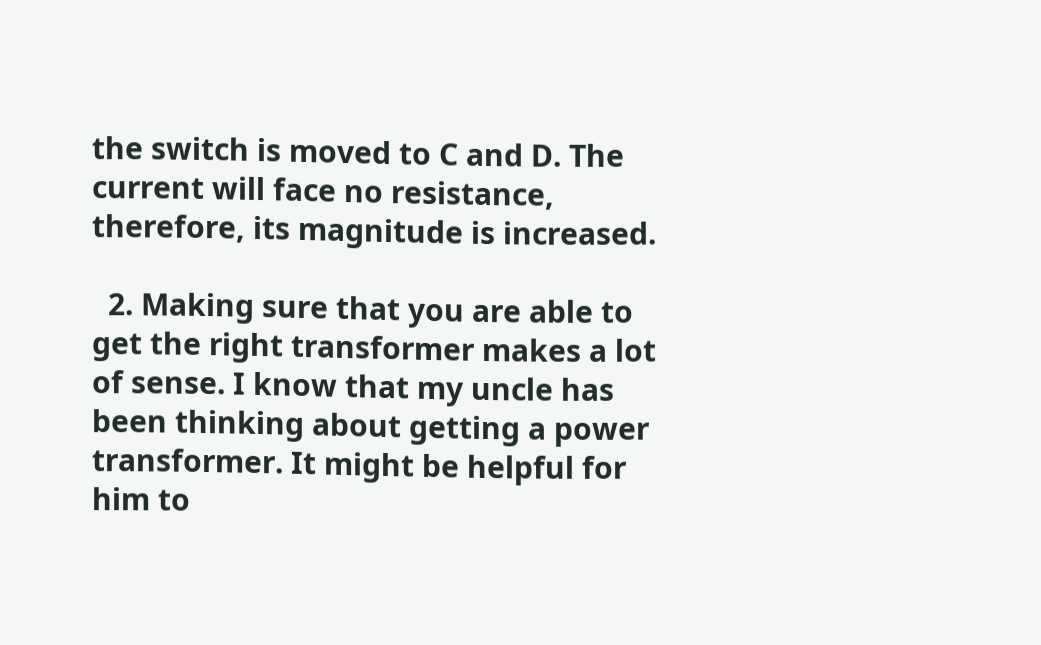the switch is moved to C and D. The current will face no resistance, therefore, its magnitude is increased.

  2. Making sure that you are able to get the right transformer makes a lot of sense. I know that my uncle has been thinking about getting a power transformer. It might be helpful for him to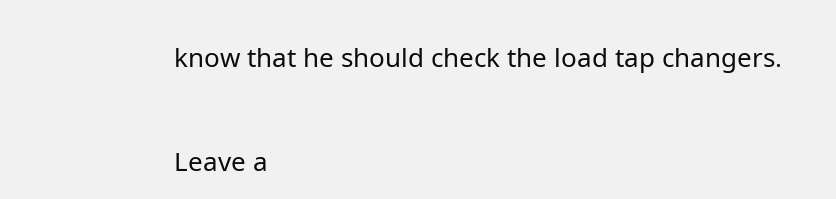know that he should check the load tap changers.

Leave a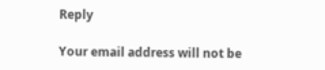Reply

Your email address will not be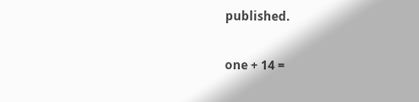published.

one + 14 =